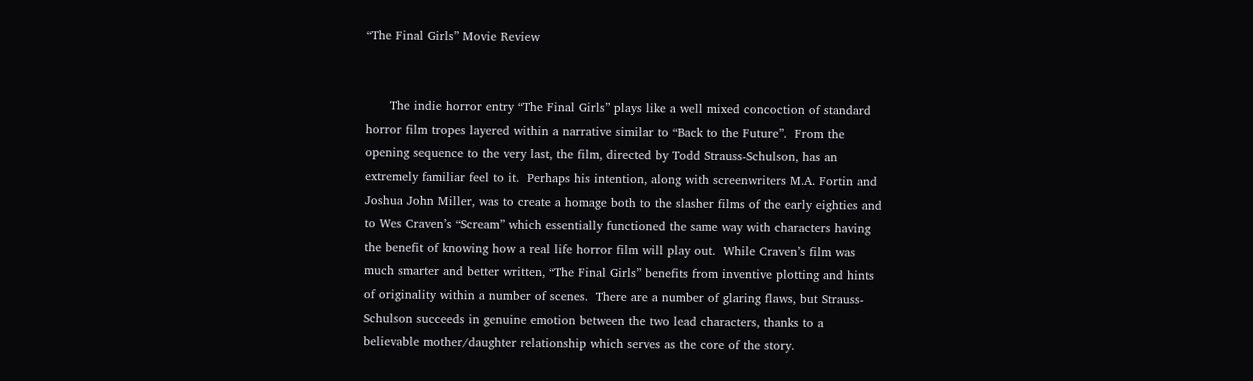“The Final Girls” Movie Review


      The indie horror entry “The Final Girls” plays like a well mixed concoction of standard horror film tropes layered within a narrative similar to “Back to the Future”.  From the opening sequence to the very last, the film, directed by Todd Strauss-Schulson, has an extremely familiar feel to it.  Perhaps his intention, along with screenwriters M.A. Fortin and Joshua John Miller, was to create a homage both to the slasher films of the early eighties and to Wes Craven’s “Scream” which essentially functioned the same way with characters having the benefit of knowing how a real life horror film will play out.  While Craven’s film was much smarter and better written, “The Final Girls” benefits from inventive plotting and hints of originality within a number of scenes.  There are a number of glaring flaws, but Strauss-Schulson succeeds in genuine emotion between the two lead characters, thanks to a believable mother/daughter relationship which serves as the core of the story.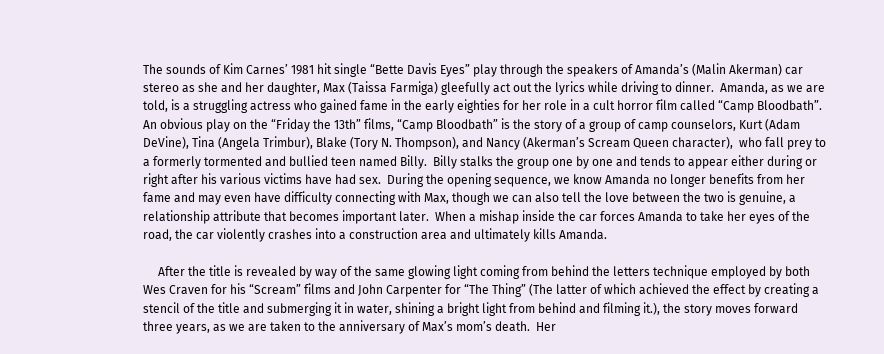The sounds of Kim Carnes’ 1981 hit single “Bette Davis Eyes” play through the speakers of Amanda’s (Malin Akerman) car stereo as she and her daughter, Max (Taissa Farmiga) gleefully act out the lyrics while driving to dinner.  Amanda, as we are told, is a struggling actress who gained fame in the early eighties for her role in a cult horror film called “Camp Bloodbath”.  An obvious play on the “Friday the 13th” films, “Camp Bloodbath” is the story of a group of camp counselors, Kurt (Adam DeVine), Tina (Angela Trimbur), Blake (Tory N. Thompson), and Nancy (Akerman’s Scream Queen character),  who fall prey to a formerly tormented and bullied teen named Billy.  Billy stalks the group one by one and tends to appear either during or right after his various victims have had sex.  During the opening sequence, we know Amanda no longer benefits from her fame and may even have difficulty connecting with Max, though we can also tell the love between the two is genuine, a relationship attribute that becomes important later.  When a mishap inside the car forces Amanda to take her eyes of the road, the car violently crashes into a construction area and ultimately kills Amanda.

     After the title is revealed by way of the same glowing light coming from behind the letters technique employed by both Wes Craven for his “Scream” films and John Carpenter for “The Thing” (The latter of which achieved the effect by creating a stencil of the title and submerging it in water, shining a bright light from behind and filming it.), the story moves forward three years, as we are taken to the anniversary of Max’s mom’s death.  Her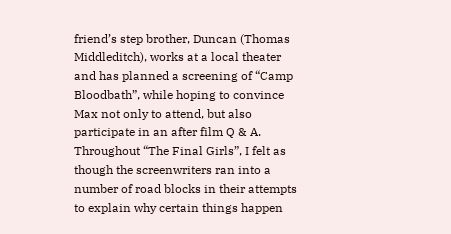friend’s step brother, Duncan (Thomas Middleditch), works at a local theater and has planned a screening of “Camp Bloodbath”, while hoping to convince Max not only to attend, but also participate in an after film Q & A.  Throughout “The Final Girls”, I felt as though the screenwriters ran into a number of road blocks in their attempts to explain why certain things happen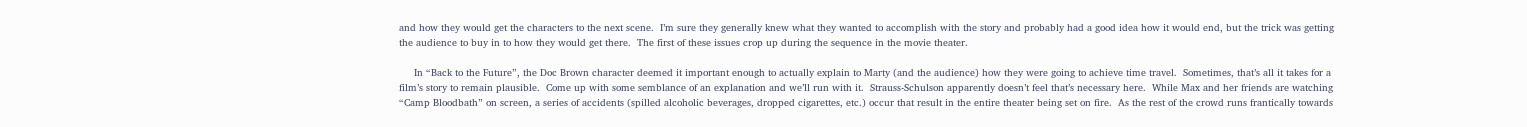and how they would get the characters to the next scene.  I’m sure they generally knew what they wanted to accomplish with the story and probably had a good idea how it would end, but the trick was getting the audience to buy in to how they would get there.  The first of these issues crop up during the sequence in the movie theater.

     In “Back to the Future”, the Doc Brown character deemed it important enough to actually explain to Marty (and the audience) how they were going to achieve time travel.  Sometimes, that’s all it takes for a film’s story to remain plausible.  Come up with some semblance of an explanation and we’ll run with it.  Strauss-Schulson apparently doesn’t feel that’s necessary here.  While Max and her friends are watching “Camp Bloodbath” on screen, a series of accidents (spilled alcoholic beverages, dropped cigarettes, etc.) occur that result in the entire theater being set on fire.  As the rest of the crowd runs frantically towards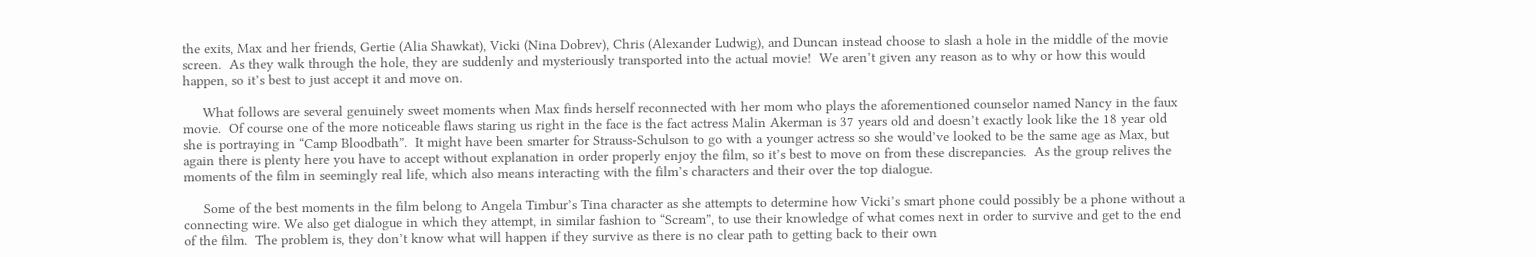the exits, Max and her friends, Gertie (Alia Shawkat), Vicki (Nina Dobrev), Chris (Alexander Ludwig), and Duncan instead choose to slash a hole in the middle of the movie screen.  As they walk through the hole, they are suddenly and mysteriously transported into the actual movie!  We aren’t given any reason as to why or how this would happen, so it’s best to just accept it and move on.

     What follows are several genuinely sweet moments when Max finds herself reconnected with her mom who plays the aforementioned counselor named Nancy in the faux movie.  Of course one of the more noticeable flaws staring us right in the face is the fact actress Malin Akerman is 37 years old and doesn’t exactly look like the 18 year old she is portraying in “Camp Bloodbath”.  It might have been smarter for Strauss-Schulson to go with a younger actress so she would’ve looked to be the same age as Max, but again there is plenty here you have to accept without explanation in order properly enjoy the film, so it’s best to move on from these discrepancies.  As the group relives the moments of the film in seemingly real life, which also means interacting with the film’s characters and their over the top dialogue.

     Some of the best moments in the film belong to Angela Timbur’s Tina character as she attempts to determine how Vicki’s smart phone could possibly be a phone without a connecting wire. We also get dialogue in which they attempt, in similar fashion to “Scream”, to use their knowledge of what comes next in order to survive and get to the end of the film.  The problem is, they don’t know what will happen if they survive as there is no clear path to getting back to their own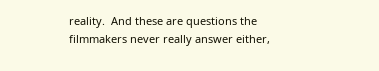reality.  And these are questions the filmmakers never really answer either,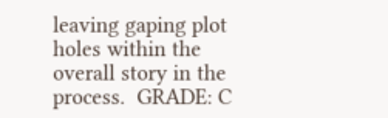leaving gaping plot holes within the overall story in the process.  GRADE: C